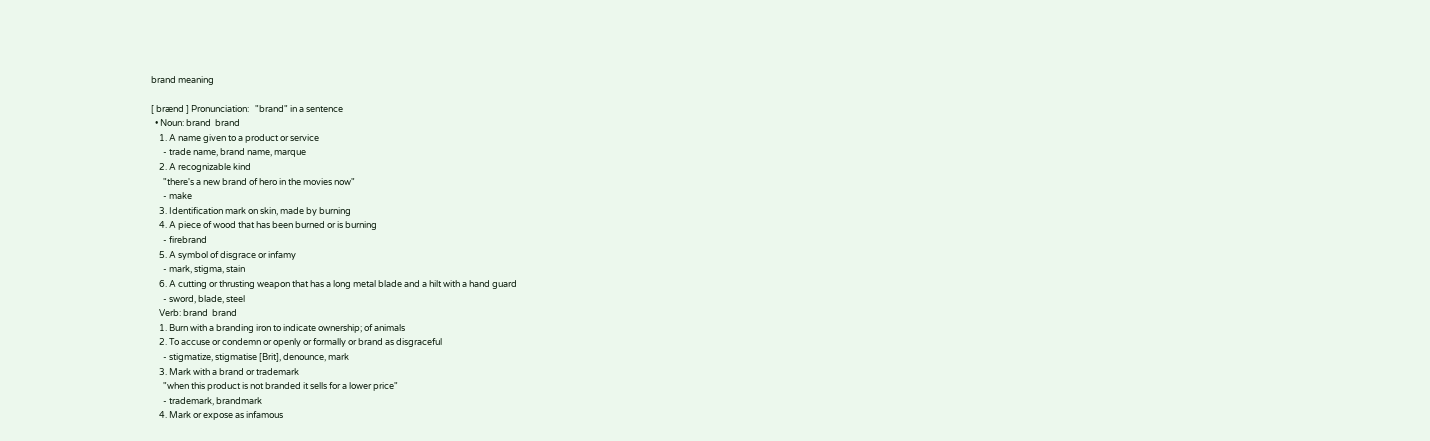brand meaning

[ brænd ] Pronunciation:   "brand" in a sentence
  • Noun: brand  brand
    1. A name given to a product or service
      - trade name, brand name, marque
    2. A recognizable kind
      "there's a new brand of hero in the movies now"
      - make
    3. Identification mark on skin, made by burning
    4. A piece of wood that has been burned or is burning
      - firebrand
    5. A symbol of disgrace or infamy
      - mark, stigma, stain
    6. A cutting or thrusting weapon that has a long metal blade and a hilt with a hand guard
      - sword, blade, steel
    Verb: brand  brand
    1. Burn with a branding iron to indicate ownership; of animals
    2. To accuse or condemn or openly or formally or brand as disgraceful
      - stigmatize, stigmatise [Brit], denounce, mark
    3. Mark with a brand or trademark
      "when this product is not branded it sells for a lower price"
      - trademark, brandmark
    4. Mark or expose as infamous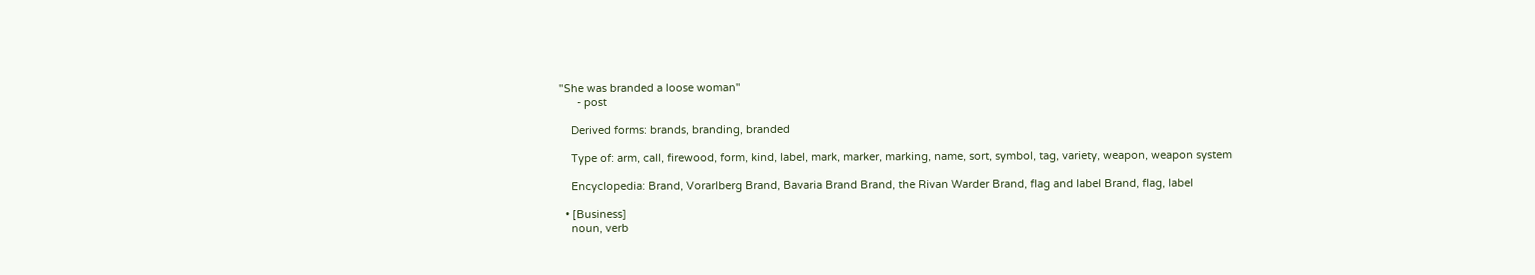"She was branded a loose woman"
      - post

    Derived forms: brands, branding, branded

    Type of: arm, call, firewood, form, kind, label, mark, marker, marking, name, sort, symbol, tag, variety, weapon, weapon system

    Encyclopedia: Brand, Vorarlberg Brand, Bavaria Brand Brand, the Rivan Warder Brand, flag and label Brand, flag, label

  • [Business]
    noun, verb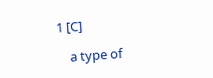1 [C]

    a type of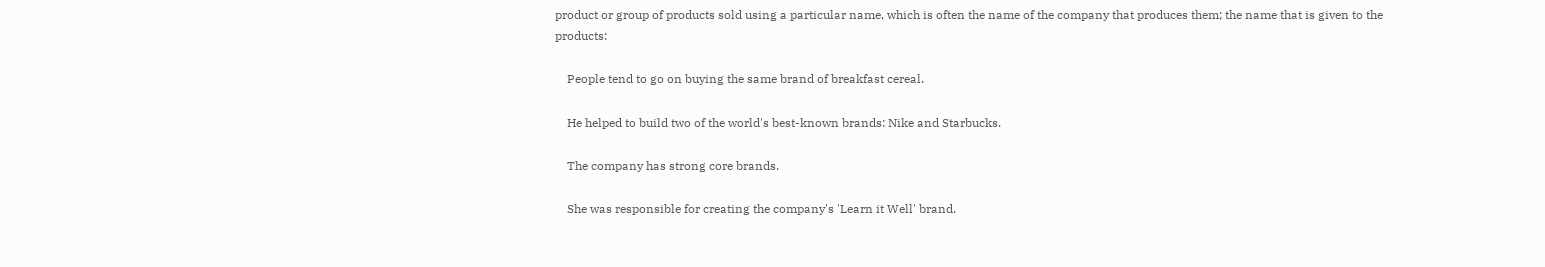product or group of products sold using a particular name, which is often the name of the company that produces them; the name that is given to the products:

    People tend to go on buying the same brand of breakfast cereal.

    He helped to build two of the world's best-known brands: Nike and Starbucks.

    The company has strong core brands.

    She was responsible for creating the company's 'Learn it Well' brand.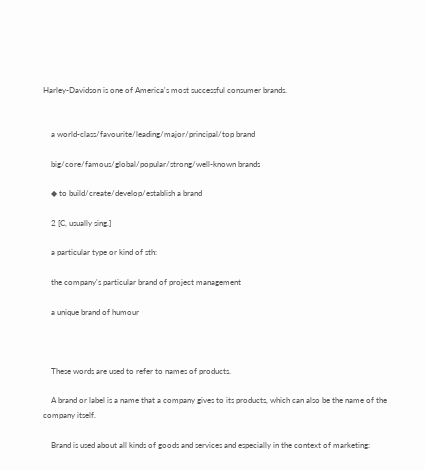Harley-Davidson is one of America's most successful consumer brands.


    a world-class/favourite/leading/major/principal/top brand

    big/core/famous/global/popular/strong/well-known brands

    ◆ to build/create/develop/establish a brand

    2 [C, usually sing.]

    a particular type or kind of sth:

    the company's particular brand of project management

    a unique brand of humour



    These words are used to refer to names of products.

    A brand or label is a name that a company gives to its products, which can also be the name of the company itself.

    Brand is used about all kinds of goods and services and especially in the context of marketing: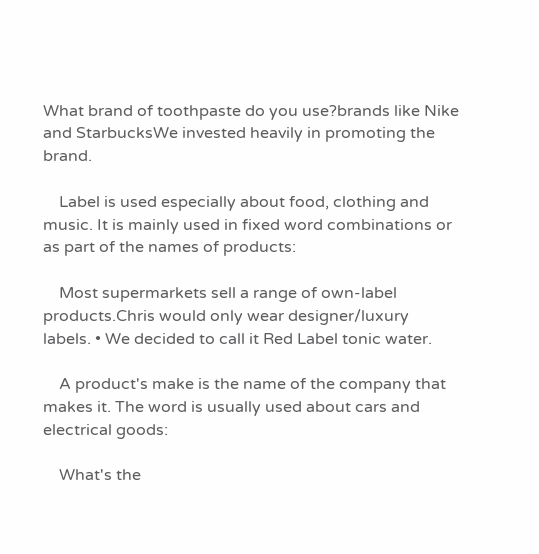What brand of toothpaste do you use?brands like Nike and StarbucksWe invested heavily in promoting the brand.

    Label is used especially about food, clothing and music. It is mainly used in fixed word combinations or as part of the names of products:

    Most supermarkets sell a range of own-label products.Chris would only wear designer/luxury labels. • We decided to call it Red Label tonic water.

    A product's make is the name of the company that makes it. The word is usually used about cars and electrical goods:

    What's the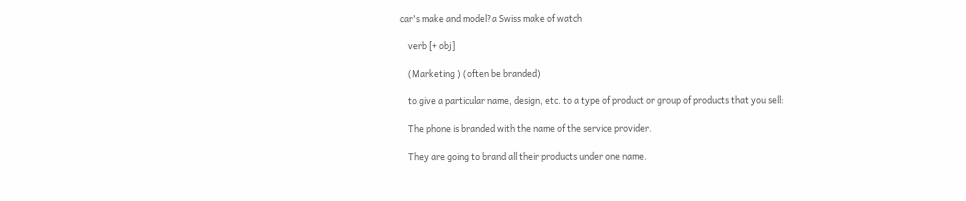car's make and model?a Swiss make of watch

    verb [+ obj]

    (Marketing ) (often be branded)

    to give a particular name, design, etc. to a type of product or group of products that you sell:

    The phone is branded with the name of the service provider.

    They are going to brand all their products under one name.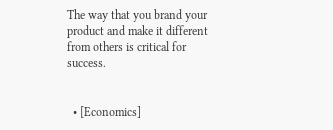The way that you brand your product and make it different from others is critical for success.


  • [Economics]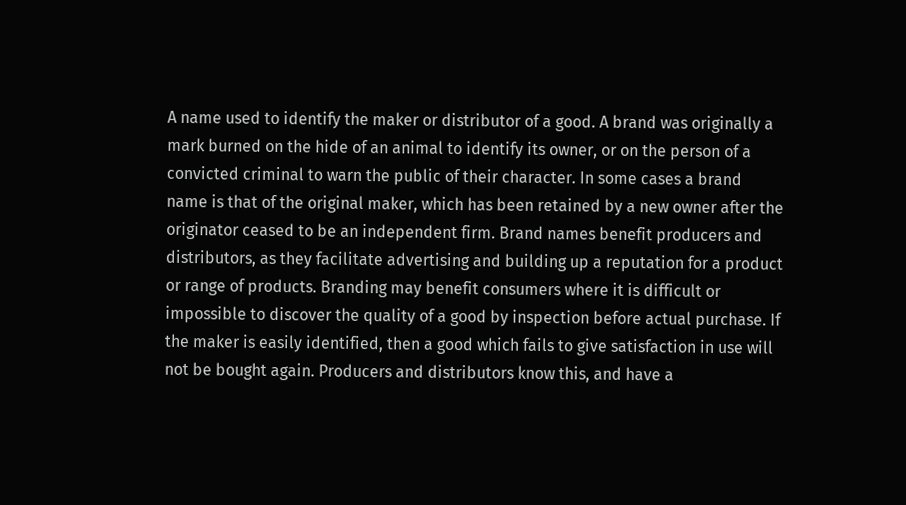A name used to identify the maker or distributor of a good. A brand was originally a mark burned on the hide of an animal to identify its owner, or on the person of a convicted criminal to warn the public of their character. In some cases a brand name is that of the original maker, which has been retained by a new owner after the originator ceased to be an independent firm. Brand names benefit producers and distributors, as they facilitate advertising and building up a reputation for a product or range of products. Branding may benefit consumers where it is difficult or impossible to discover the quality of a good by inspection before actual purchase. If the maker is easily identified, then a good which fails to give satisfaction in use will not be bought again. Producers and distributors know this, and have a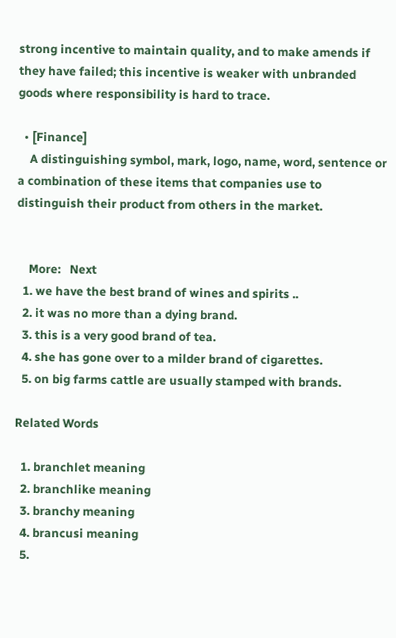strong incentive to maintain quality, and to make amends if they have failed; this incentive is weaker with unbranded goods where responsibility is hard to trace.

  • [Finance]
    A distinguishing symbol, mark, logo, name, word, sentence or a combination of these items that companies use to distinguish their product from others in the market.


    More:   Next
  1. we have the best brand of wines and spirits ..
  2. it was no more than a dying brand.
  3. this is a very good brand of tea.
  4. she has gone over to a milder brand of cigarettes.
  5. on big farms cattle are usually stamped with brands.

Related Words

  1. branchlet meaning
  2. branchlike meaning
  3. branchy meaning
  4. brancusi meaning
  5.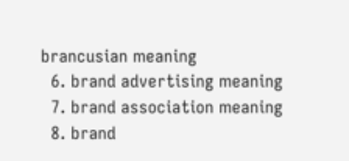brancusian meaning
  6. brand advertising meaning
  7. brand association meaning
  8. brand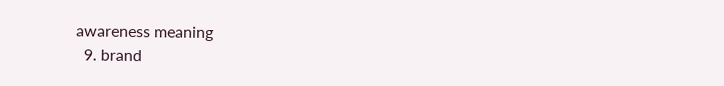awareness meaning
  9. brand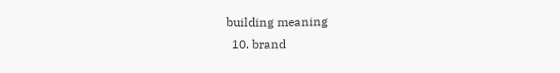building meaning
  10. brand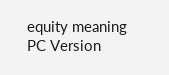equity meaning
PC Version